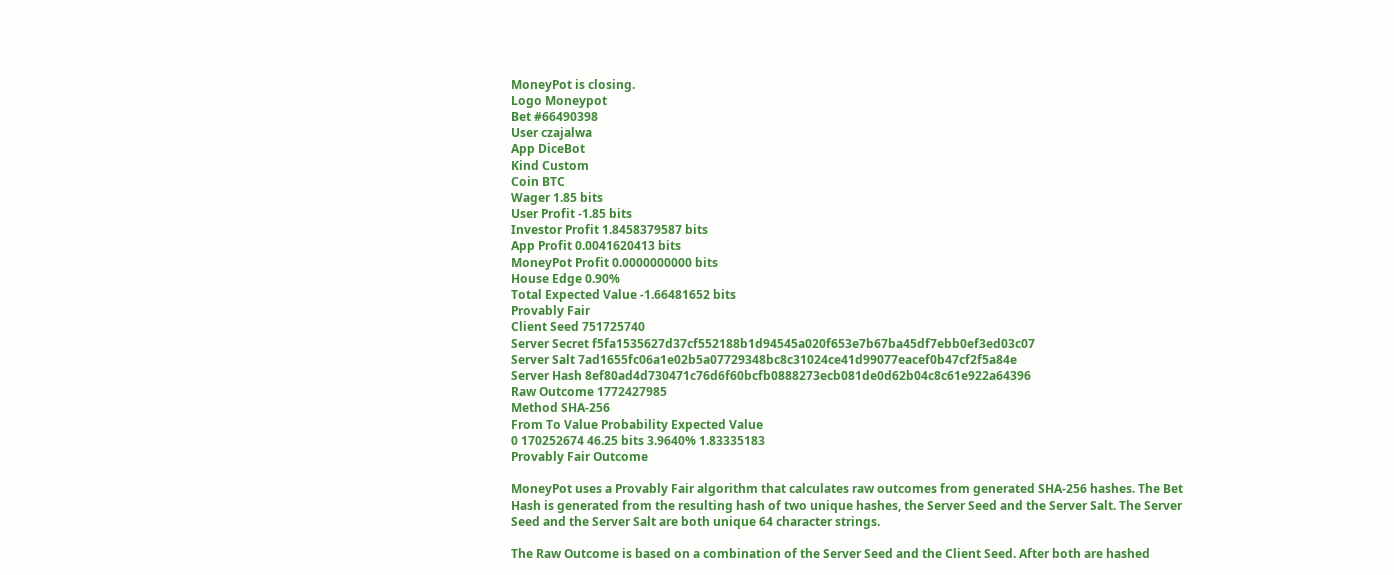MoneyPot is closing.
Logo Moneypot
Bet #66490398
User czajalwa
App DiceBot
Kind Custom
Coin BTC
Wager 1.85 bits
User Profit -1.85 bits
Investor Profit 1.8458379587 bits
App Profit 0.0041620413 bits
MoneyPot Profit 0.0000000000 bits
House Edge 0.90%
Total Expected Value -1.66481652 bits
Provably Fair
Client Seed 751725740
Server Secret f5fa1535627d37cf552188b1d94545a020f653e7b67ba45df7ebb0ef3ed03c07
Server Salt 7ad1655fc06a1e02b5a07729348bc8c31024ce41d99077eacef0b47cf2f5a84e
Server Hash 8ef80ad4d730471c76d6f60bcfb0888273ecb081de0d62b04c8c61e922a64396
Raw Outcome 1772427985
Method SHA-256
From To Value Probability Expected Value
0 170252674 46.25 bits 3.9640% 1.83335183
Provably Fair Outcome

MoneyPot uses a Provably Fair algorithm that calculates raw outcomes from generated SHA-256 hashes. The Bet Hash is generated from the resulting hash of two unique hashes, the Server Seed and the Server Salt. The Server Seed and the Server Salt are both unique 64 character strings.

The Raw Outcome is based on a combination of the Server Seed and the Client Seed. After both are hashed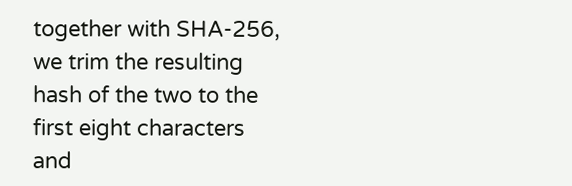together with SHA-256, we trim the resulting hash of the two to the first eight characters and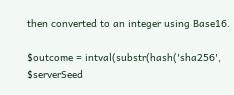then converted to an integer using Base16.

$outcome = intval(substr(hash('sha256', $serverSeed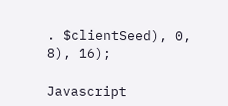. $clientSeed), 0, 8), 16);

Javascript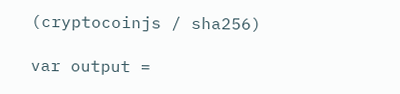(cryptocoinjs / sha256)

var output =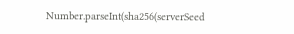Number.parseInt(sha256(serverSeed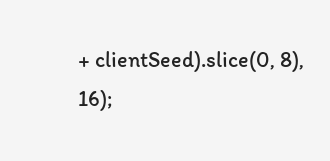+ clientSeed).slice(0, 8), 16);